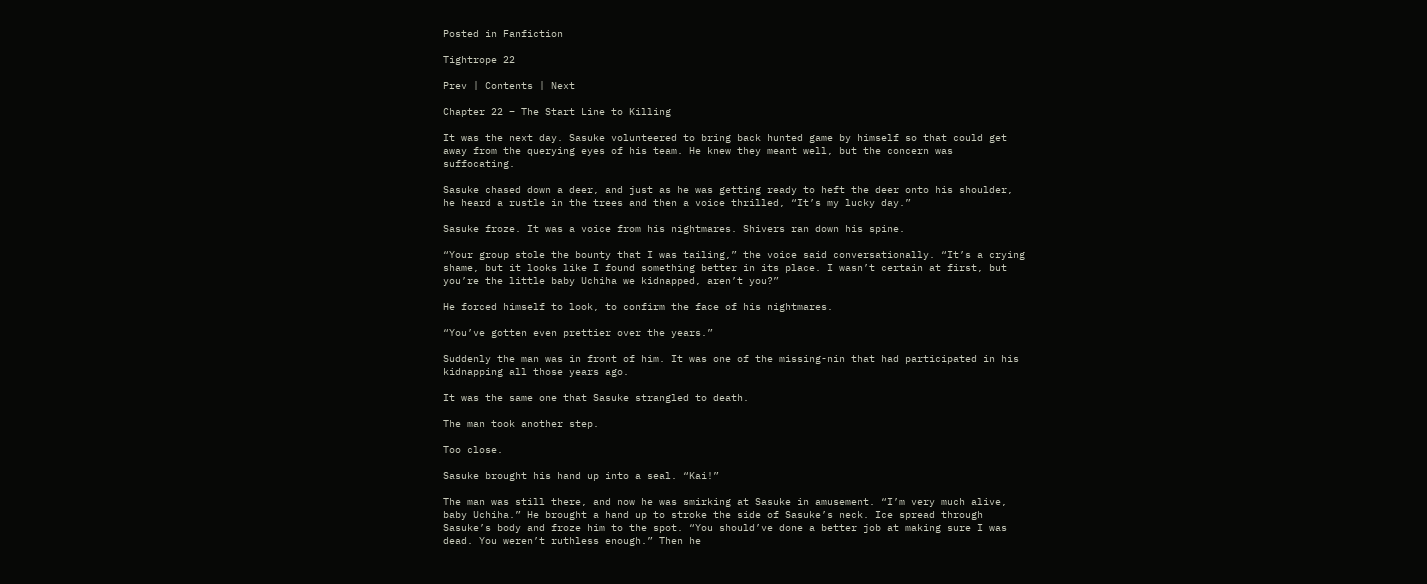Posted in Fanfiction

Tightrope 22

Prev | Contents | Next

Chapter 22 – The Start Line to Killing

It was the next day. Sasuke volunteered to bring back hunted game by himself so that could get away from the querying eyes of his team. He knew they meant well, but the concern was suffocating.

Sasuke chased down a deer, and just as he was getting ready to heft the deer onto his shoulder, he heard a rustle in the trees and then a voice thrilled, “It’s my lucky day.”

Sasuke froze. It was a voice from his nightmares. Shivers ran down his spine.

“Your group stole the bounty that I was tailing,” the voice said conversationally. “It’s a crying shame, but it looks like I found something better in its place. I wasn’t certain at first, but you’re the little baby Uchiha we kidnapped, aren’t you?”

He forced himself to look, to confirm the face of his nightmares.

“You’ve gotten even prettier over the years.”

Suddenly the man was in front of him. It was one of the missing-nin that had participated in his kidnapping all those years ago.

It was the same one that Sasuke strangled to death.

The man took another step.

Too close.

Sasuke brought his hand up into a seal. “Kai!”

The man was still there, and now he was smirking at Sasuke in amusement. “I’m very much alive, baby Uchiha.” He brought a hand up to stroke the side of Sasuke’s neck. Ice spread through Sasuke’s body and froze him to the spot. “You should’ve done a better job at making sure I was dead. You weren’t ruthless enough.” Then he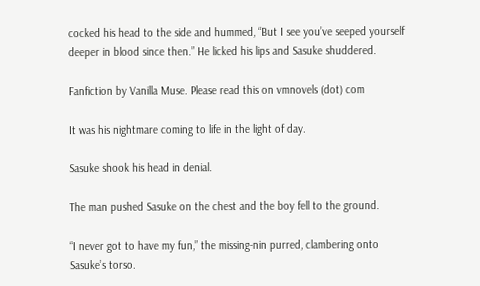cocked his head to the side and hummed, “But I see you’ve seeped yourself deeper in blood since then.” He licked his lips and Sasuke shuddered.

Fanfiction by Vanilla Muse. Please read this on vmnovels (dot) com

It was his nightmare coming to life in the light of day.

Sasuke shook his head in denial.

The man pushed Sasuke on the chest and the boy fell to the ground.

“I never got to have my fun,” the missing-nin purred, clambering onto Sasuke’s torso.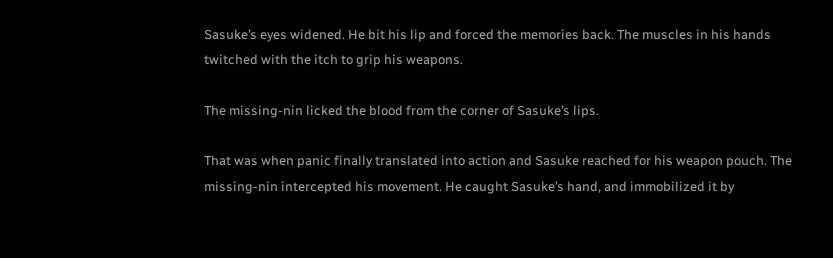Sasuke’s eyes widened. He bit his lip and forced the memories back. The muscles in his hands twitched with the itch to grip his weapons.

The missing-nin licked the blood from the corner of Sasuke’s lips.

That was when panic finally translated into action and Sasuke reached for his weapon pouch. The missing-nin intercepted his movement. He caught Sasuke’s hand, and immobilized it by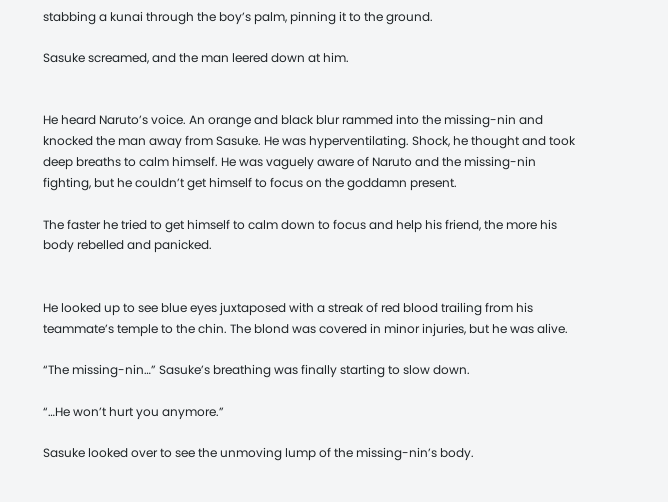stabbing a kunai through the boy’s palm, pinning it to the ground.

Sasuke screamed, and the man leered down at him.


He heard Naruto’s voice. An orange and black blur rammed into the missing-nin and knocked the man away from Sasuke. He was hyperventilating. Shock, he thought and took deep breaths to calm himself. He was vaguely aware of Naruto and the missing-nin fighting, but he couldn’t get himself to focus on the goddamn present.

The faster he tried to get himself to calm down to focus and help his friend, the more his body rebelled and panicked.


He looked up to see blue eyes juxtaposed with a streak of red blood trailing from his teammate’s temple to the chin. The blond was covered in minor injuries, but he was alive.

“The missing-nin…” Sasuke’s breathing was finally starting to slow down.

“…He won’t hurt you anymore.”

Sasuke looked over to see the unmoving lump of the missing-nin’s body.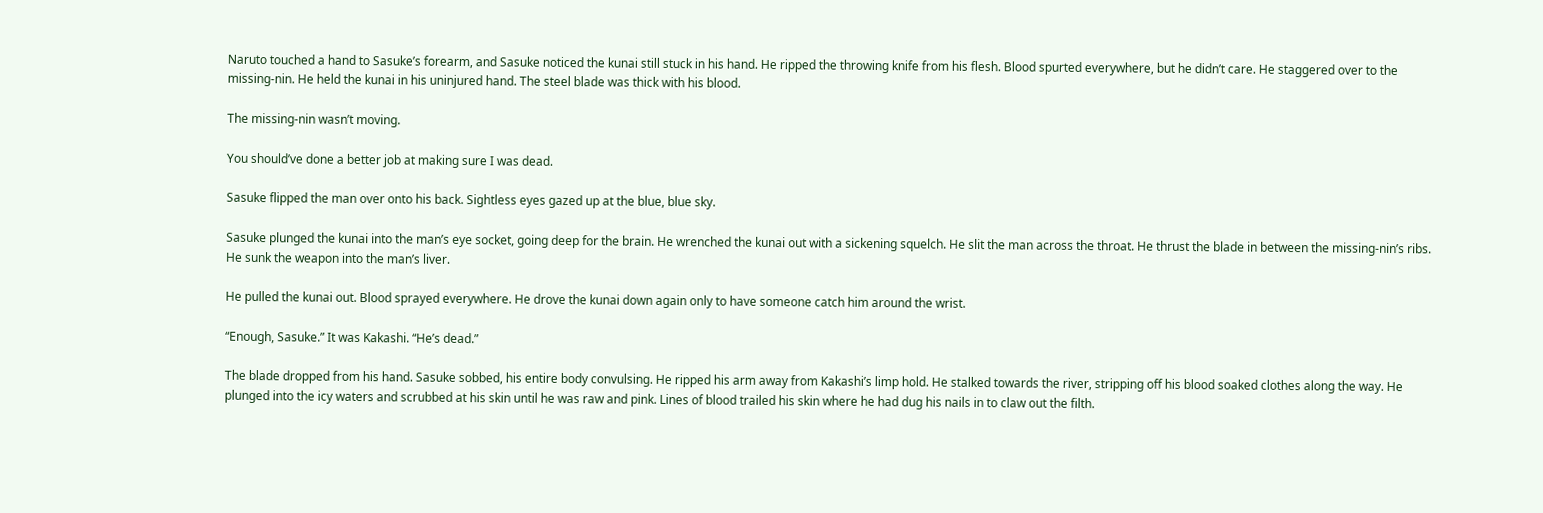Naruto touched a hand to Sasuke’s forearm, and Sasuke noticed the kunai still stuck in his hand. He ripped the throwing knife from his flesh. Blood spurted everywhere, but he didn’t care. He staggered over to the missing-nin. He held the kunai in his uninjured hand. The steel blade was thick with his blood.

The missing-nin wasn’t moving.

You should’ve done a better job at making sure I was dead.

Sasuke flipped the man over onto his back. Sightless eyes gazed up at the blue, blue sky.

Sasuke plunged the kunai into the man’s eye socket, going deep for the brain. He wrenched the kunai out with a sickening squelch. He slit the man across the throat. He thrust the blade in between the missing-nin’s ribs. He sunk the weapon into the man’s liver.

He pulled the kunai out. Blood sprayed everywhere. He drove the kunai down again only to have someone catch him around the wrist.

“Enough, Sasuke.” It was Kakashi. “He’s dead.”

The blade dropped from his hand. Sasuke sobbed, his entire body convulsing. He ripped his arm away from Kakashi’s limp hold. He stalked towards the river, stripping off his blood soaked clothes along the way. He plunged into the icy waters and scrubbed at his skin until he was raw and pink. Lines of blood trailed his skin where he had dug his nails in to claw out the filth.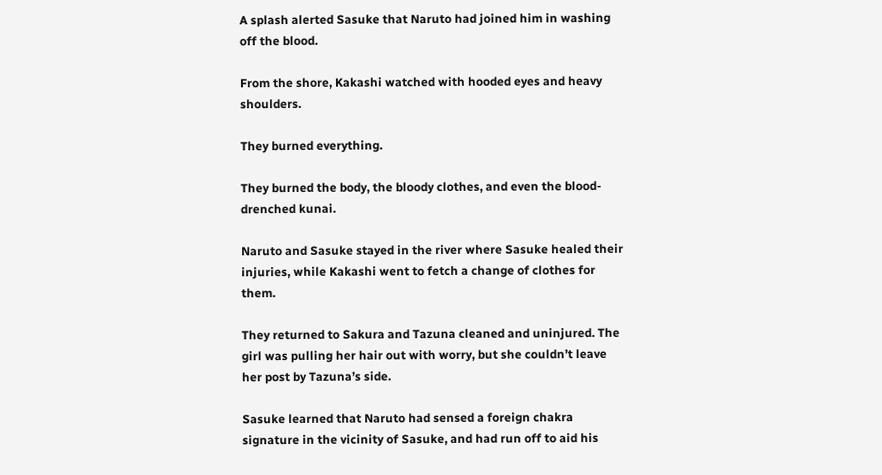A splash alerted Sasuke that Naruto had joined him in washing off the blood.

From the shore, Kakashi watched with hooded eyes and heavy shoulders.

They burned everything.

They burned the body, the bloody clothes, and even the blood-drenched kunai.

Naruto and Sasuke stayed in the river where Sasuke healed their injuries, while Kakashi went to fetch a change of clothes for them.

They returned to Sakura and Tazuna cleaned and uninjured. The girl was pulling her hair out with worry, but she couldn’t leave her post by Tazuna’s side.

Sasuke learned that Naruto had sensed a foreign chakra signature in the vicinity of Sasuke, and had run off to aid his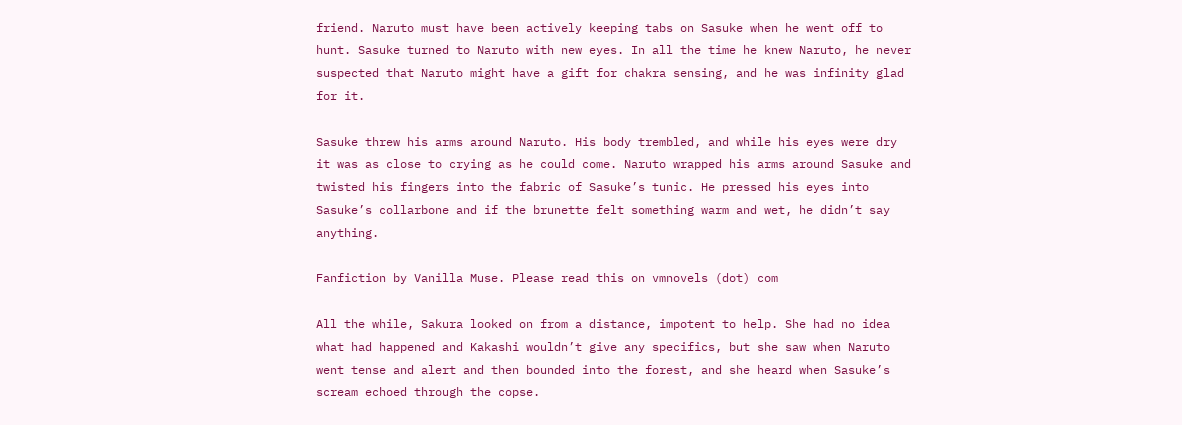friend. Naruto must have been actively keeping tabs on Sasuke when he went off to hunt. Sasuke turned to Naruto with new eyes. In all the time he knew Naruto, he never suspected that Naruto might have a gift for chakra sensing, and he was infinity glad for it.

Sasuke threw his arms around Naruto. His body trembled, and while his eyes were dry it was as close to crying as he could come. Naruto wrapped his arms around Sasuke and twisted his fingers into the fabric of Sasuke’s tunic. He pressed his eyes into Sasuke’s collarbone and if the brunette felt something warm and wet, he didn’t say anything.

Fanfiction by Vanilla Muse. Please read this on vmnovels (dot) com

All the while, Sakura looked on from a distance, impotent to help. She had no idea what had happened and Kakashi wouldn’t give any specifics, but she saw when Naruto went tense and alert and then bounded into the forest, and she heard when Sasuke’s scream echoed through the copse.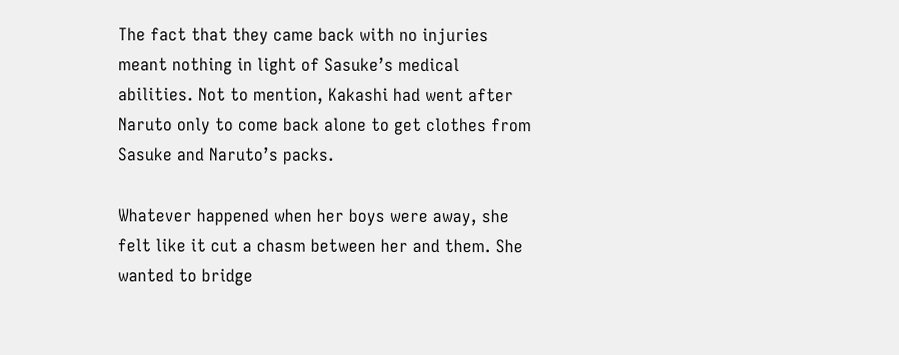The fact that they came back with no injuries meant nothing in light of Sasuke’s medical abilities. Not to mention, Kakashi had went after Naruto only to come back alone to get clothes from Sasuke and Naruto’s packs.

Whatever happened when her boys were away, she felt like it cut a chasm between her and them. She wanted to bridge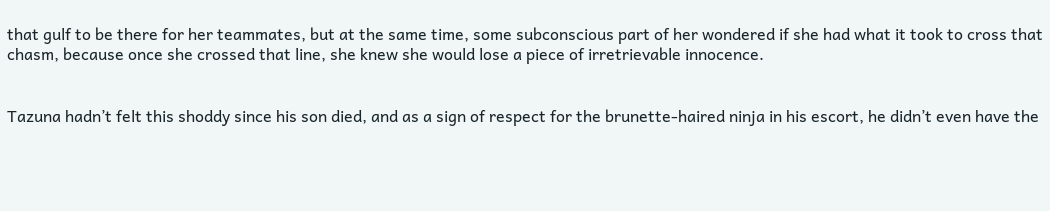that gulf to be there for her teammates, but at the same time, some subconscious part of her wondered if she had what it took to cross that chasm, because once she crossed that line, she knew she would lose a piece of irretrievable innocence.


Tazuna hadn’t felt this shoddy since his son died, and as a sign of respect for the brunette-haired ninja in his escort, he didn’t even have the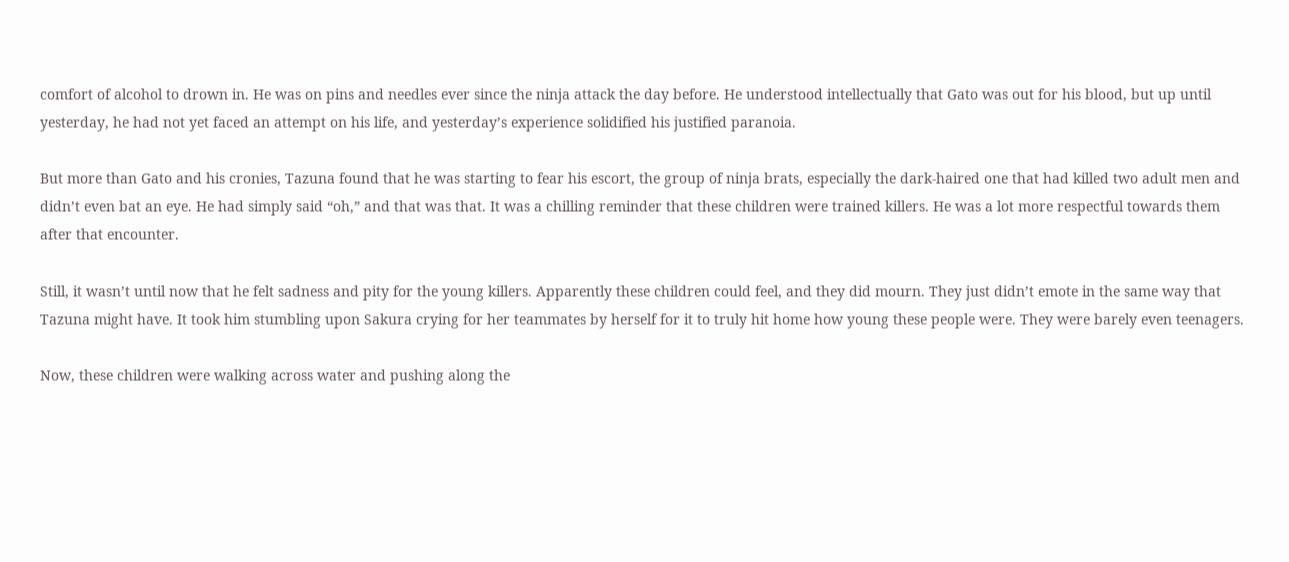comfort of alcohol to drown in. He was on pins and needles ever since the ninja attack the day before. He understood intellectually that Gato was out for his blood, but up until yesterday, he had not yet faced an attempt on his life, and yesterday’s experience solidified his justified paranoia.

But more than Gato and his cronies, Tazuna found that he was starting to fear his escort, the group of ninja brats, especially the dark-haired one that had killed two adult men and didn’t even bat an eye. He had simply said “oh,” and that was that. It was a chilling reminder that these children were trained killers. He was a lot more respectful towards them after that encounter.

Still, it wasn’t until now that he felt sadness and pity for the young killers. Apparently these children could feel, and they did mourn. They just didn’t emote in the same way that Tazuna might have. It took him stumbling upon Sakura crying for her teammates by herself for it to truly hit home how young these people were. They were barely even teenagers.

Now, these children were walking across water and pushing along the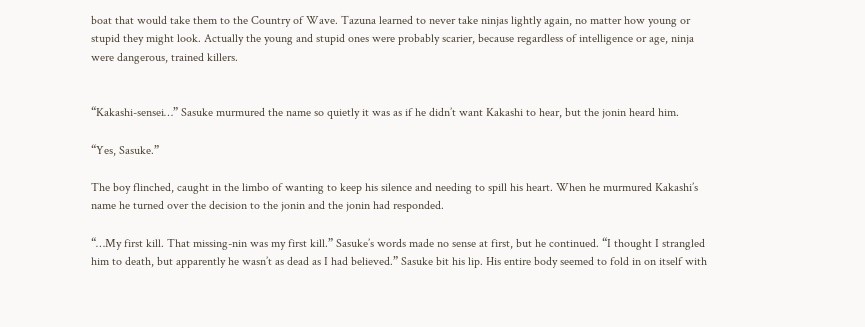boat that would take them to the Country of Wave. Tazuna learned to never take ninjas lightly again, no matter how young or stupid they might look. Actually the young and stupid ones were probably scarier, because regardless of intelligence or age, ninja were dangerous, trained killers.


“Kakashi-sensei…” Sasuke murmured the name so quietly it was as if he didn’t want Kakashi to hear, but the jonin heard him.

“Yes, Sasuke.”

The boy flinched, caught in the limbo of wanting to keep his silence and needing to spill his heart. When he murmured Kakashi’s name he turned over the decision to the jonin and the jonin had responded.

“…My first kill. That missing-nin was my first kill.” Sasuke’s words made no sense at first, but he continued. “I thought I strangled him to death, but apparently he wasn’t as dead as I had believed.” Sasuke bit his lip. His entire body seemed to fold in on itself with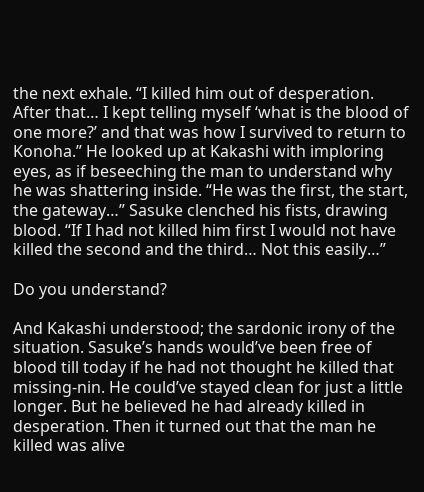the next exhale. “I killed him out of desperation. After that… I kept telling myself ‘what is the blood of one more?’ and that was how I survived to return to Konoha.” He looked up at Kakashi with imploring eyes, as if beseeching the man to understand why he was shattering inside. “He was the first, the start, the gateway…” Sasuke clenched his fists, drawing blood. “If I had not killed him first I would not have killed the second and the third… Not this easily…”

Do you understand?

And Kakashi understood; the sardonic irony of the situation. Sasuke’s hands would’ve been free of blood till today if he had not thought he killed that missing-nin. He could’ve stayed clean for just a little longer. But he believed he had already killed in desperation. Then it turned out that the man he killed was alive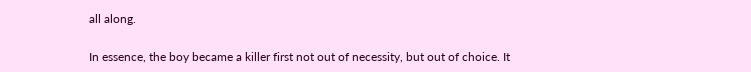all along.

In essence, the boy became a killer first not out of necessity, but out of choice. It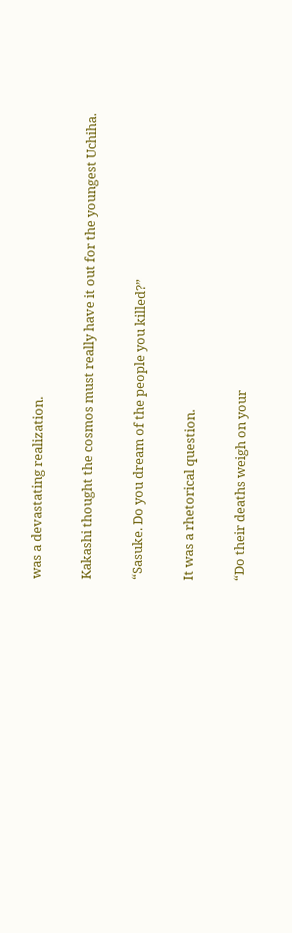was a devastating realization.

Kakashi thought the cosmos must really have it out for the youngest Uchiha.

“Sasuke. Do you dream of the people you killed?”

It was a rhetorical question.

“Do their deaths weigh on your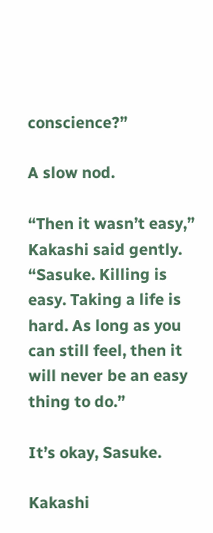conscience?”

A slow nod.

“Then it wasn’t easy,” Kakashi said gently. “Sasuke. Killing is easy. Taking a life is hard. As long as you can still feel, then it will never be an easy thing to do.”

It’s okay, Sasuke.

Kakashi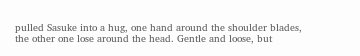pulled Sasuke into a hug, one hand around the shoulder blades, the other one lose around the head. Gentle and loose, but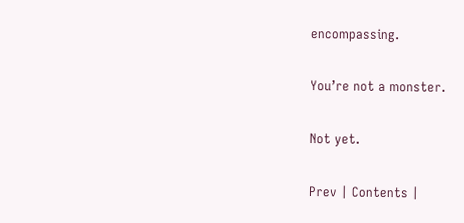encompassing.

You’re not a monster.

Not yet.

Prev | Contents |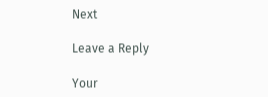Next

Leave a Reply

Your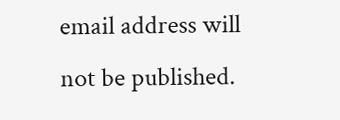email address will not be published.